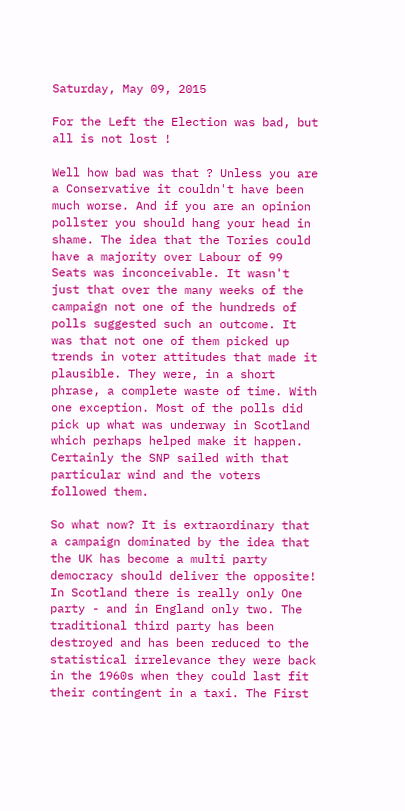Saturday, May 09, 2015

For the Left the Election was bad, but all is not lost !

Well how bad was that ? Unless you are a Conservative it couldn't have been much worse. And if you are an opinion pollster you should hang your head in shame. The idea that the Tories could have a majority over Labour of 99 Seats was inconceivable. It wasn't just that over the many weeks of the campaign not one of the hundreds of polls suggested such an outcome. It was that not one of them picked up trends in voter attitudes that made it plausible. They were, in a short phrase, a complete waste of time. With one exception. Most of the polls did pick up what was underway in Scotland which perhaps helped make it happen. Certainly the SNP sailed with that particular wind and the voters followed them.

So what now? It is extraordinary that a campaign dominated by the idea that the UK has become a multi party democracy should deliver the opposite! In Scotland there is really only One party - and in England only two. The traditional third party has been destroyed and has been reduced to the statistical irrelevance they were back in the 1960s when they could last fit their contingent in a taxi. The First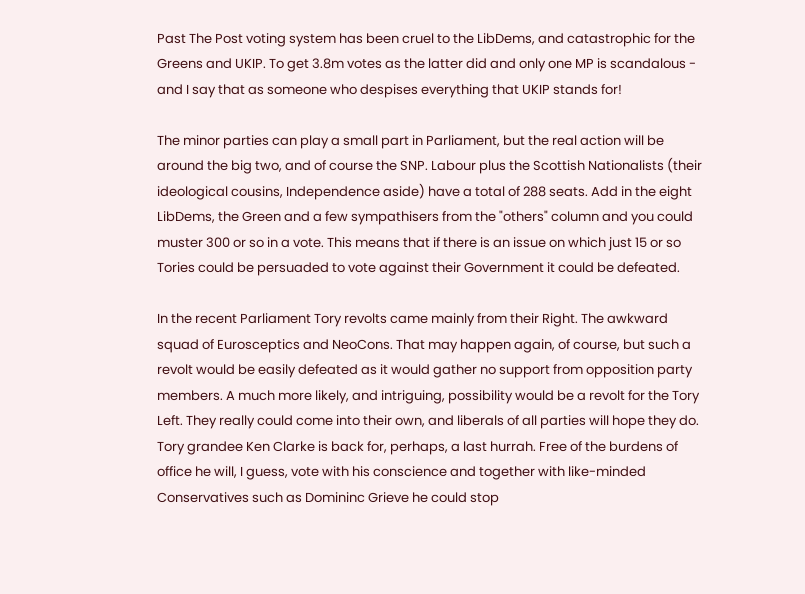Past The Post voting system has been cruel to the LibDems, and catastrophic for the Greens and UKIP. To get 3.8m votes as the latter did and only one MP is scandalous - and I say that as someone who despises everything that UKIP stands for!

The minor parties can play a small part in Parliament, but the real action will be around the big two, and of course the SNP. Labour plus the Scottish Nationalists (their ideological cousins, Independence aside) have a total of 288 seats. Add in the eight LibDems, the Green and a few sympathisers from the "others" column and you could muster 300 or so in a vote. This means that if there is an issue on which just 15 or so Tories could be persuaded to vote against their Government it could be defeated.

In the recent Parliament Tory revolts came mainly from their Right. The awkward squad of Eurosceptics and NeoCons. That may happen again, of course, but such a revolt would be easily defeated as it would gather no support from opposition party members. A much more likely, and intriguing, possibility would be a revolt for the Tory Left. They really could come into their own, and liberals of all parties will hope they do. Tory grandee Ken Clarke is back for, perhaps, a last hurrah. Free of the burdens of office he will, I guess, vote with his conscience and together with like-minded Conservatives such as Domininc Grieve he could stop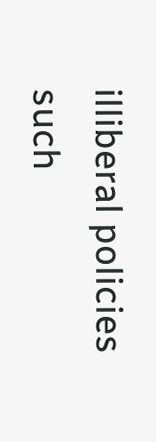illiberal policies such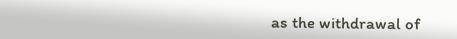as the withdrawal of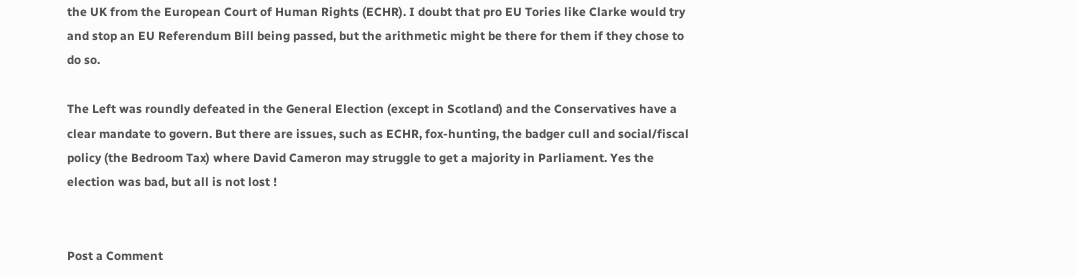the UK from the European Court of Human Rights (ECHR). I doubt that pro EU Tories like Clarke would try and stop an EU Referendum Bill being passed, but the arithmetic might be there for them if they chose to do so.

The Left was roundly defeated in the General Election (except in Scotland) and the Conservatives have a clear mandate to govern. But there are issues, such as ECHR, fox-hunting, the badger cull and social/fiscal policy (the Bedroom Tax) where David Cameron may struggle to get a majority in Parliament. Yes the election was bad, but all is not lost !


Post a Comment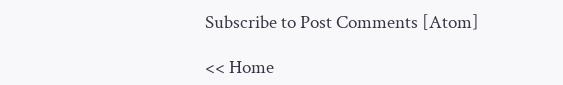Subscribe to Post Comments [Atom]

<< Home